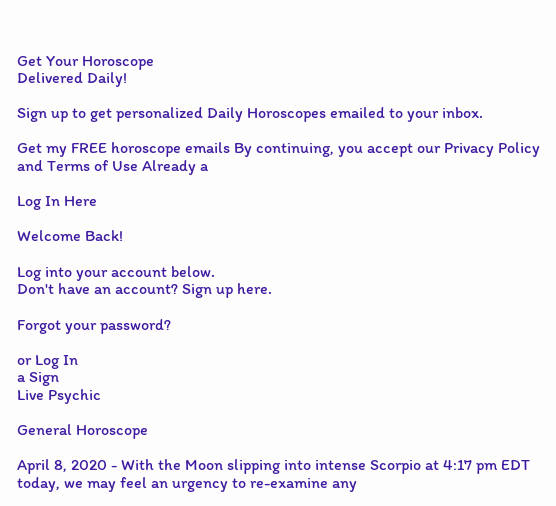Get Your Horoscope
Delivered Daily!

Sign up to get personalized Daily Horoscopes emailed to your inbox.

Get my FREE horoscope emails By continuing, you accept our Privacy Policy and Terms of Use Already a

Log In Here

Welcome Back!

Log into your account below.
Don't have an account? Sign up here.

Forgot your password?

or Log In
a Sign
Live Psychic

General Horoscope

April 8, 2020 - With the Moon slipping into intense Scorpio at 4:17 pm EDT today, we may feel an urgency to re-examine any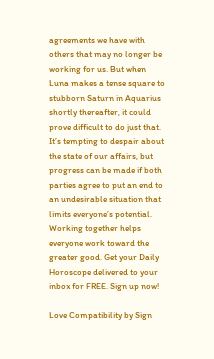agreements we have with others that may no longer be working for us. But when Luna makes a tense square to stubborn Saturn in Aquarius shortly thereafter, it could prove difficult to do just that. It’s tempting to despair about the state of our affairs, but progress can be made if both parties agree to put an end to an undesirable situation that limits everyone’s potential. Working together helps everyone work toward the greater good. Get your Daily Horoscope delivered to your inbox for FREE. Sign up now!

Love Compatibility by Sign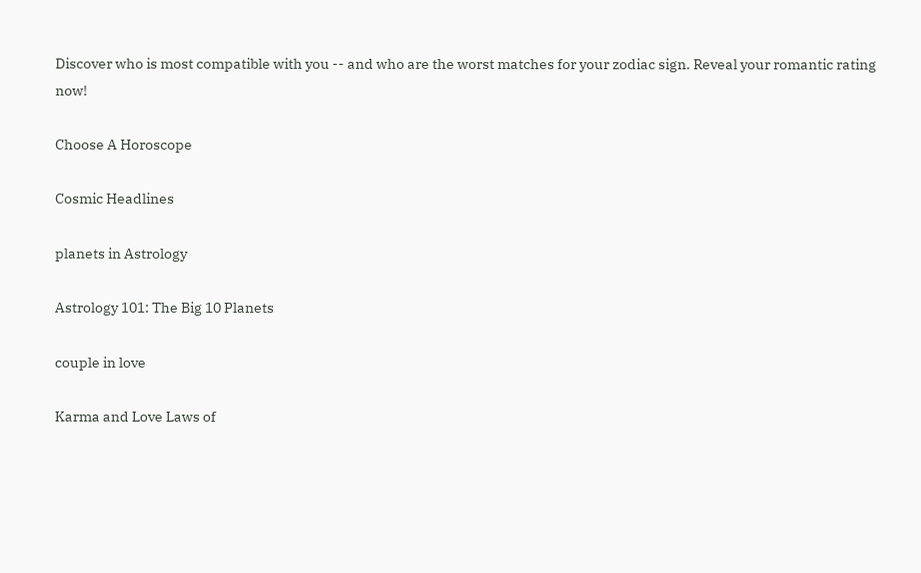Discover who is most compatible with you -- and who are the worst matches for your zodiac sign. Reveal your romantic rating now!

Choose A Horoscope

Cosmic Headlines

planets in Astrology

Astrology 101: The Big 10 Planets

couple in love

Karma and Love Laws of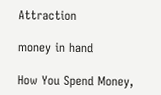Attraction

money in hand

How You Spend Money,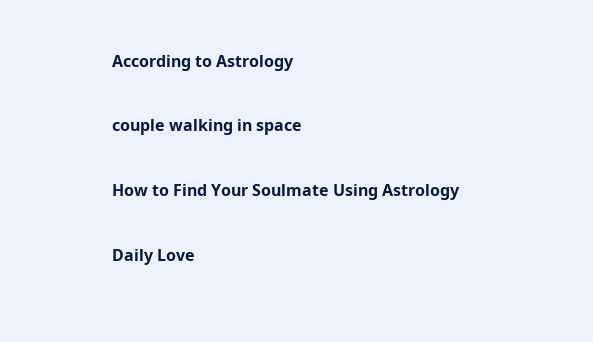According to Astrology

couple walking in space

How to Find Your Soulmate Using Astrology

Daily Love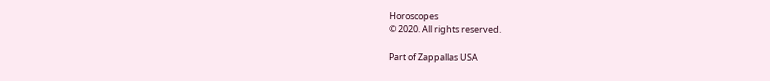Horoscopes
© 2020. All rights reserved.

Part of Zappallas USA